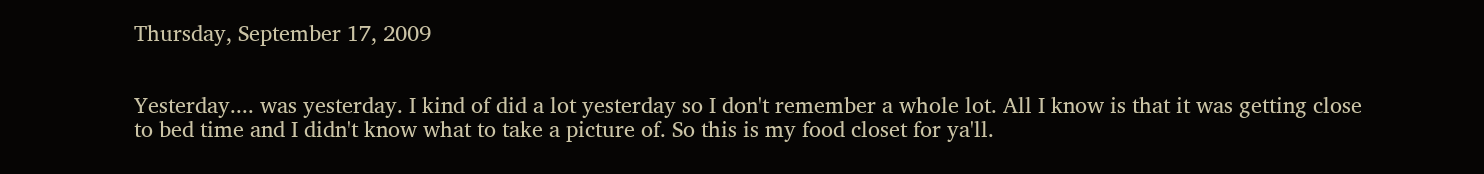Thursday, September 17, 2009


Yesterday.... was yesterday. I kind of did a lot yesterday so I don't remember a whole lot. All I know is that it was getting close to bed time and I didn't know what to take a picture of. So this is my food closet for ya'll.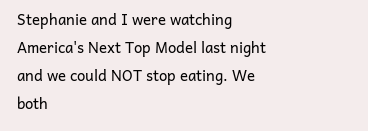Stephanie and I were watching America's Next Top Model last night and we could NOT stop eating. We both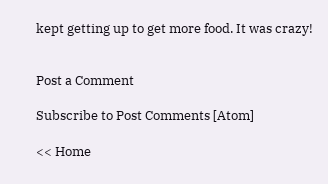kept getting up to get more food. It was crazy!


Post a Comment

Subscribe to Post Comments [Atom]

<< Home